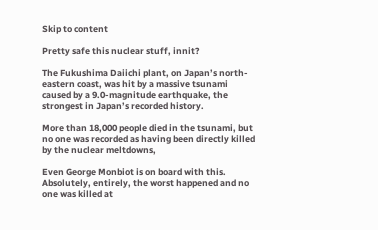Skip to content

Pretty safe this nuclear stuff, innit?

The Fukushima Daiichi plant, on Japan’s north-eastern coast, was hit by a massive tsunami caused by a 9.0-magnitude earthquake, the strongest in Japan’s recorded history.

More than 18,000 people died in the tsunami, but no one was recorded as having been directly killed by the nuclear meltdowns,

Even George Monbiot is on board with this. Absolutely, entirely, the worst happened and no one was killed at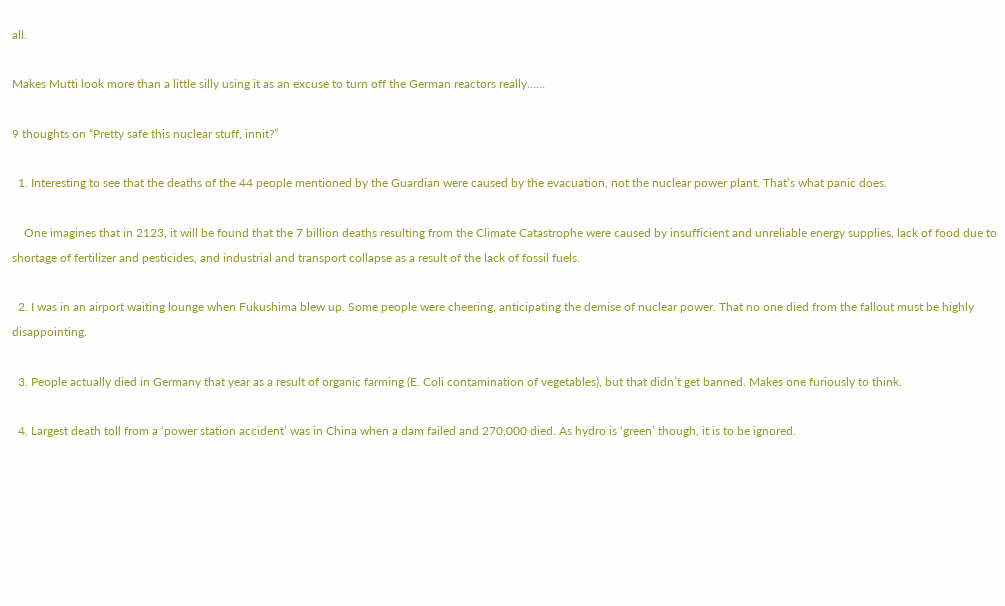all.

Makes Mutti look more than a little silly using it as an excuse to turn off the German reactors really……

9 thoughts on “Pretty safe this nuclear stuff, innit?”

  1. Interesting to see that the deaths of the 44 people mentioned by the Guardian were caused by the evacuation, not the nuclear power plant. That’s what panic does.

    One imagines that in 2123, it will be found that the 7 billion deaths resulting from the Climate Catastrophe were caused by insufficient and unreliable energy supplies, lack of food due to shortage of fertilizer and pesticides, and industrial and transport collapse as a result of the lack of fossil fuels.

  2. I was in an airport waiting lounge when Fukushima blew up. Some people were cheering, anticipating the demise of nuclear power. That no one died from the fallout must be highly disappointing.

  3. People actually died in Germany that year as a result of organic farming (E. Coli contamination of vegetables), but that didn’t get banned. Makes one furiously to think.

  4. Largest death toll from a ‘power station accident’ was in China when a dam failed and 270,000 died. As hydro is ‘green’ though, it is to be ignored.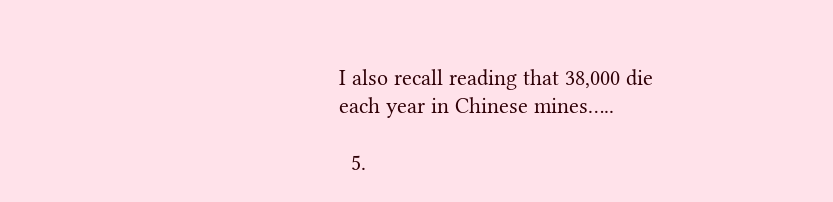I also recall reading that 38,000 die each year in Chinese mines…..

  5.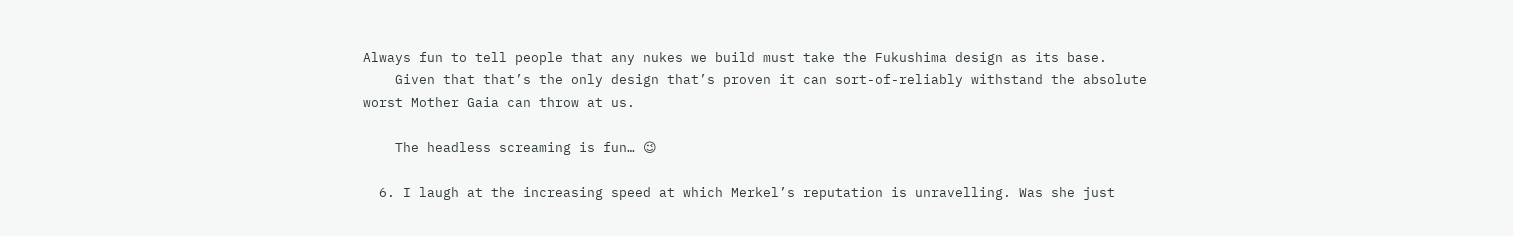Always fun to tell people that any nukes we build must take the Fukushima design as its base.
    Given that that’s the only design that’s proven it can sort-of-reliably withstand the absolute worst Mother Gaia can throw at us.

    The headless screaming is fun… 😉

  6. I laugh at the increasing speed at which Merkel’s reputation is unravelling. Was she just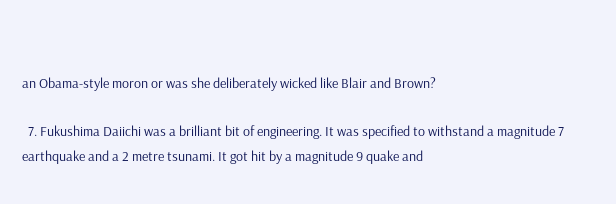an Obama-style moron or was she deliberately wicked like Blair and Brown?

  7. Fukushima Daiichi was a brilliant bit of engineering. It was specified to withstand a magnitude 7 earthquake and a 2 metre tsunami. It got hit by a magnitude 9 quake and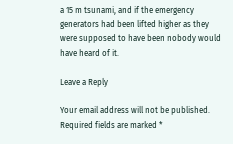a 15 m tsunami, and if the emergency generators had been lifted higher as they were supposed to have been nobody would have heard of it.

Leave a Reply

Your email address will not be published. Required fields are marked *